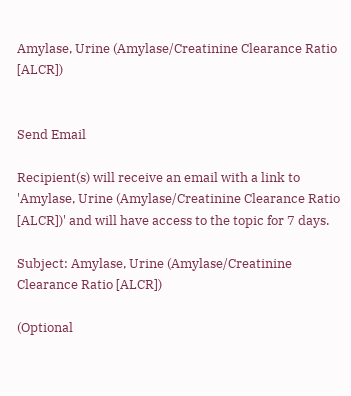Amylase, Urine (Amylase/Creatinine Clearance Ratio [ALCR])


Send Email

Recipient(s) will receive an email with a link to 'Amylase, Urine (Amylase/Creatinine Clearance Ratio [ALCR])' and will have access to the topic for 7 days.

Subject: Amylase, Urine (Amylase/Creatinine Clearance Ratio [ALCR])

(Optional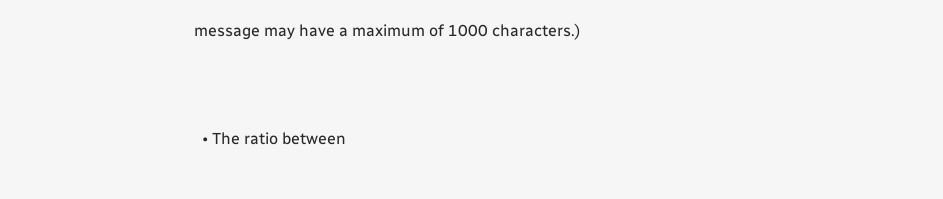message may have a maximum of 1000 characters.)



  • The ratio between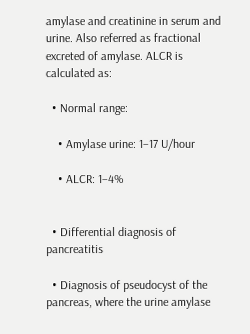amylase and creatinine in serum and urine. Also referred as fractional excreted of amylase. ALCR is calculated as:

  • Normal range:

    • Amylase urine: 1–17 U/hour

    • ALCR: 1–4%


  • Differential diagnosis of pancreatitis

  • Diagnosis of pseudocyst of the pancreas, where the urine amylase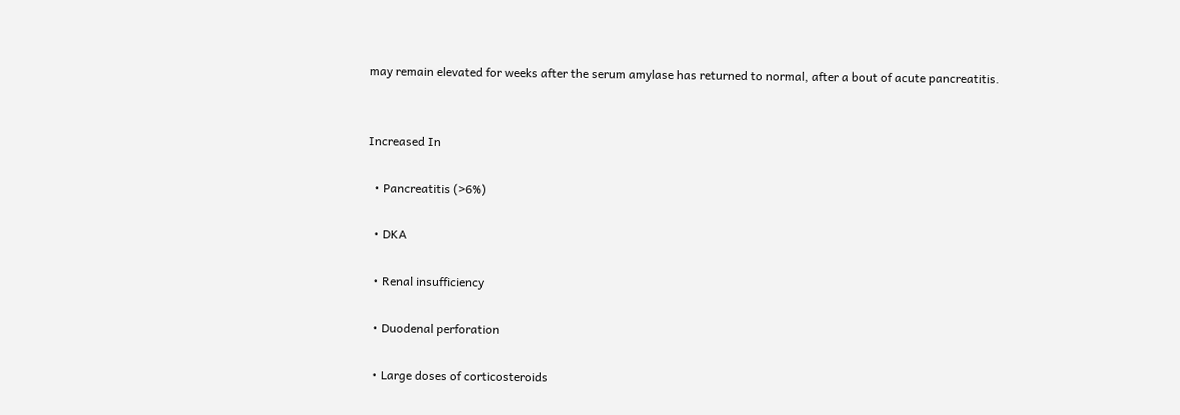may remain elevated for weeks after the serum amylase has returned to normal, after a bout of acute pancreatitis.


Increased In

  • Pancreatitis (>6%)

  • DKA

  • Renal insufficiency

  • Duodenal perforation

  • Large doses of corticosteroids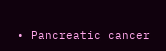• Pancreatic cancer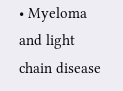• Myeloma and light chain disease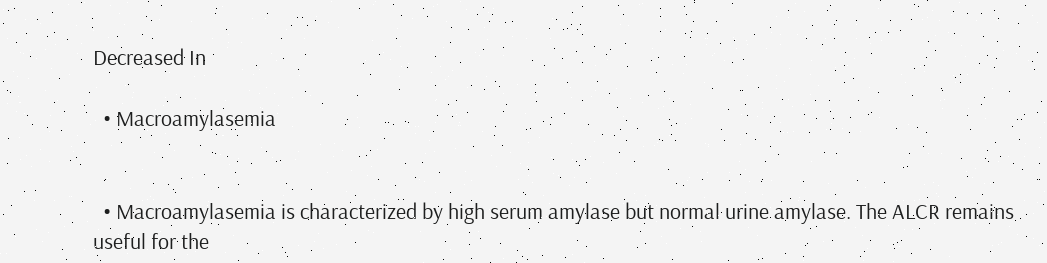Decreased In

  • Macroamylasemia


  • Macroamylasemia is characterized by high serum amylase but normal urine amylase. The ALCR remains useful for the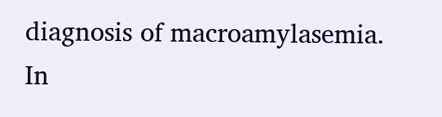diagnosis of macroamylasemia. In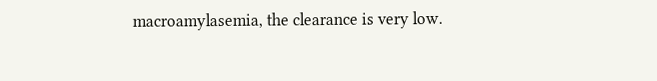macroamylasemia, the clearance is very low.